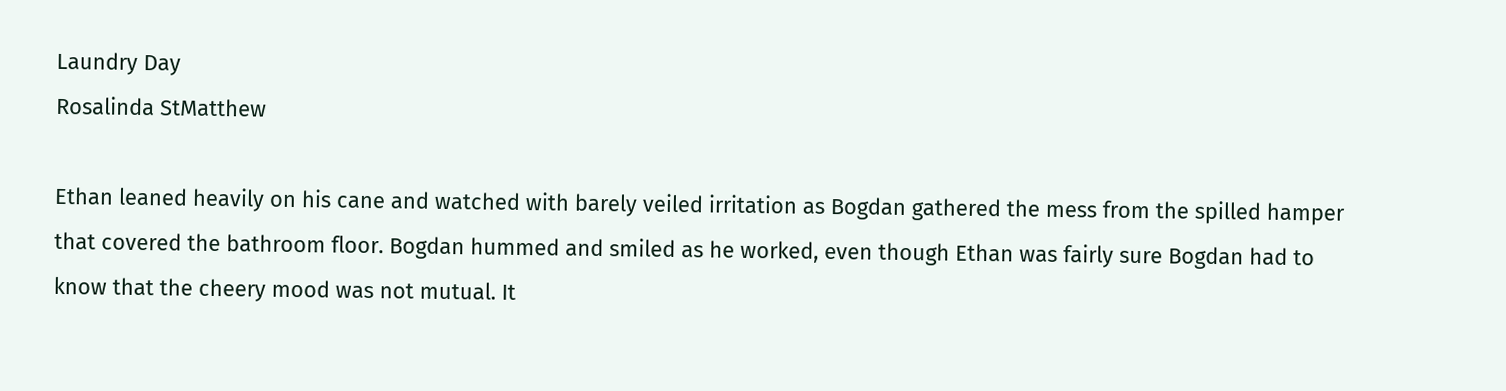Laundry Day
Rosalinda StMatthew

Ethan leaned heavily on his cane and watched with barely veiled irritation as Bogdan gathered the mess from the spilled hamper that covered the bathroom floor. Bogdan hummed and smiled as he worked, even though Ethan was fairly sure Bogdan had to know that the cheery mood was not mutual. It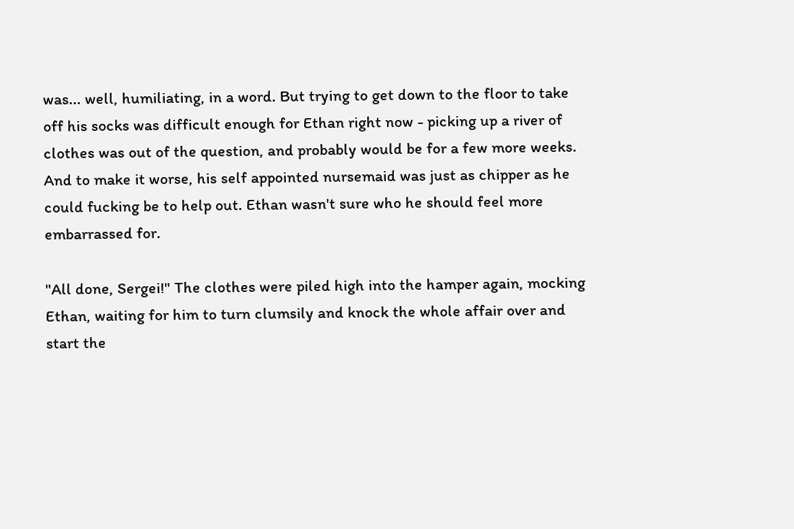was... well, humiliating, in a word. But trying to get down to the floor to take off his socks was difficult enough for Ethan right now - picking up a river of clothes was out of the question, and probably would be for a few more weeks. And to make it worse, his self appointed nursemaid was just as chipper as he could fucking be to help out. Ethan wasn't sure who he should feel more embarrassed for.

"All done, Sergei!" The clothes were piled high into the hamper again, mocking Ethan, waiting for him to turn clumsily and knock the whole affair over and start the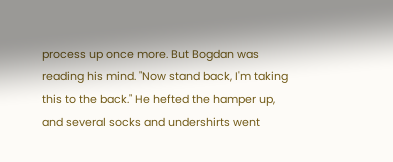process up once more. But Bogdan was reading his mind. "Now stand back, I'm taking this to the back." He hefted the hamper up, and several socks and undershirts went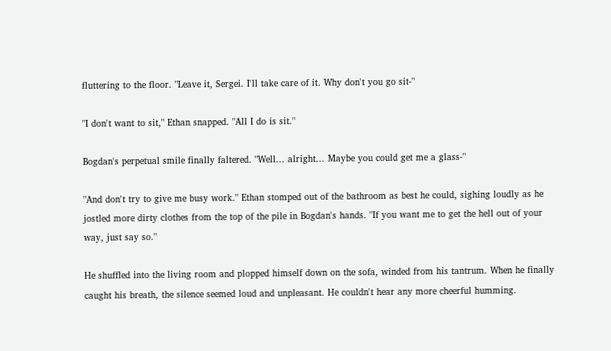fluttering to the floor. "Leave it, Sergei. I'll take care of it. Why don't you go sit-"

"I don't want to sit," Ethan snapped. "All I do is sit."

Bogdan's perpetual smile finally faltered. "Well... alright... Maybe you could get me a glass-"

"And don't try to give me busy work." Ethan stomped out of the bathroom as best he could, sighing loudly as he jostled more dirty clothes from the top of the pile in Bogdan's hands. "If you want me to get the hell out of your way, just say so."

He shuffled into the living room and plopped himself down on the sofa, winded from his tantrum. When he finally caught his breath, the silence seemed loud and unpleasant. He couldn't hear any more cheerful humming.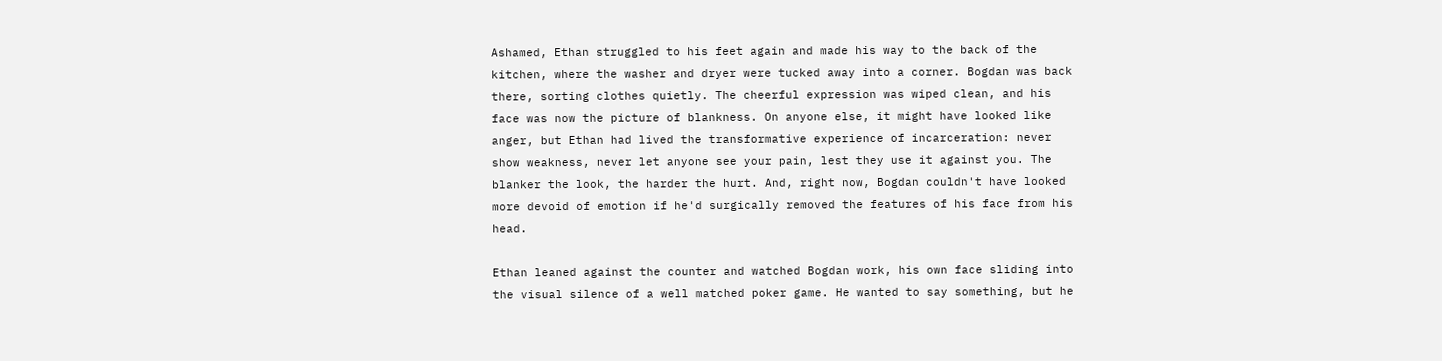Ashamed, Ethan struggled to his feet again and made his way to the back of the kitchen, where the washer and dryer were tucked away into a corner. Bogdan was back there, sorting clothes quietly. The cheerful expression was wiped clean, and his face was now the picture of blankness. On anyone else, it might have looked like anger, but Ethan had lived the transformative experience of incarceration: never show weakness, never let anyone see your pain, lest they use it against you. The blanker the look, the harder the hurt. And, right now, Bogdan couldn't have looked more devoid of emotion if he'd surgically removed the features of his face from his head.

Ethan leaned against the counter and watched Bogdan work, his own face sliding into the visual silence of a well matched poker game. He wanted to say something, but he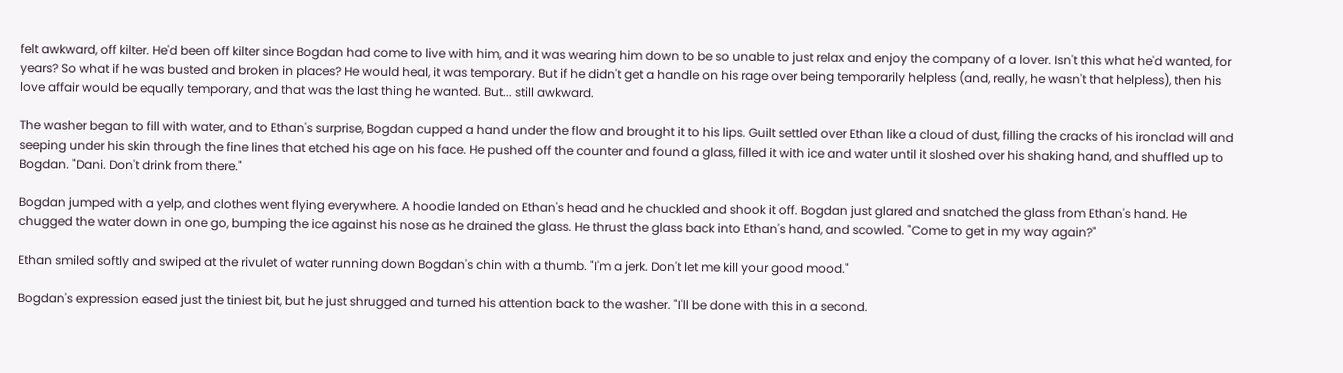felt awkward, off kilter. He'd been off kilter since Bogdan had come to live with him, and it was wearing him down to be so unable to just relax and enjoy the company of a lover. Isn't this what he'd wanted, for years? So what if he was busted and broken in places? He would heal, it was temporary. But if he didn't get a handle on his rage over being temporarily helpless (and, really, he wasn't that helpless), then his love affair would be equally temporary, and that was the last thing he wanted. But... still awkward.

The washer began to fill with water, and to Ethan's surprise, Bogdan cupped a hand under the flow and brought it to his lips. Guilt settled over Ethan like a cloud of dust, filling the cracks of his ironclad will and seeping under his skin through the fine lines that etched his age on his face. He pushed off the counter and found a glass, filled it with ice and water until it sloshed over his shaking hand, and shuffled up to Bogdan. "Dani. Don't drink from there."

Bogdan jumped with a yelp, and clothes went flying everywhere. A hoodie landed on Ethan's head and he chuckled and shook it off. Bogdan just glared and snatched the glass from Ethan's hand. He chugged the water down in one go, bumping the ice against his nose as he drained the glass. He thrust the glass back into Ethan's hand, and scowled. "Come to get in my way again?"

Ethan smiled softly and swiped at the rivulet of water running down Bogdan's chin with a thumb. "I'm a jerk. Don't let me kill your good mood."

Bogdan's expression eased just the tiniest bit, but he just shrugged and turned his attention back to the washer. "I'll be done with this in a second.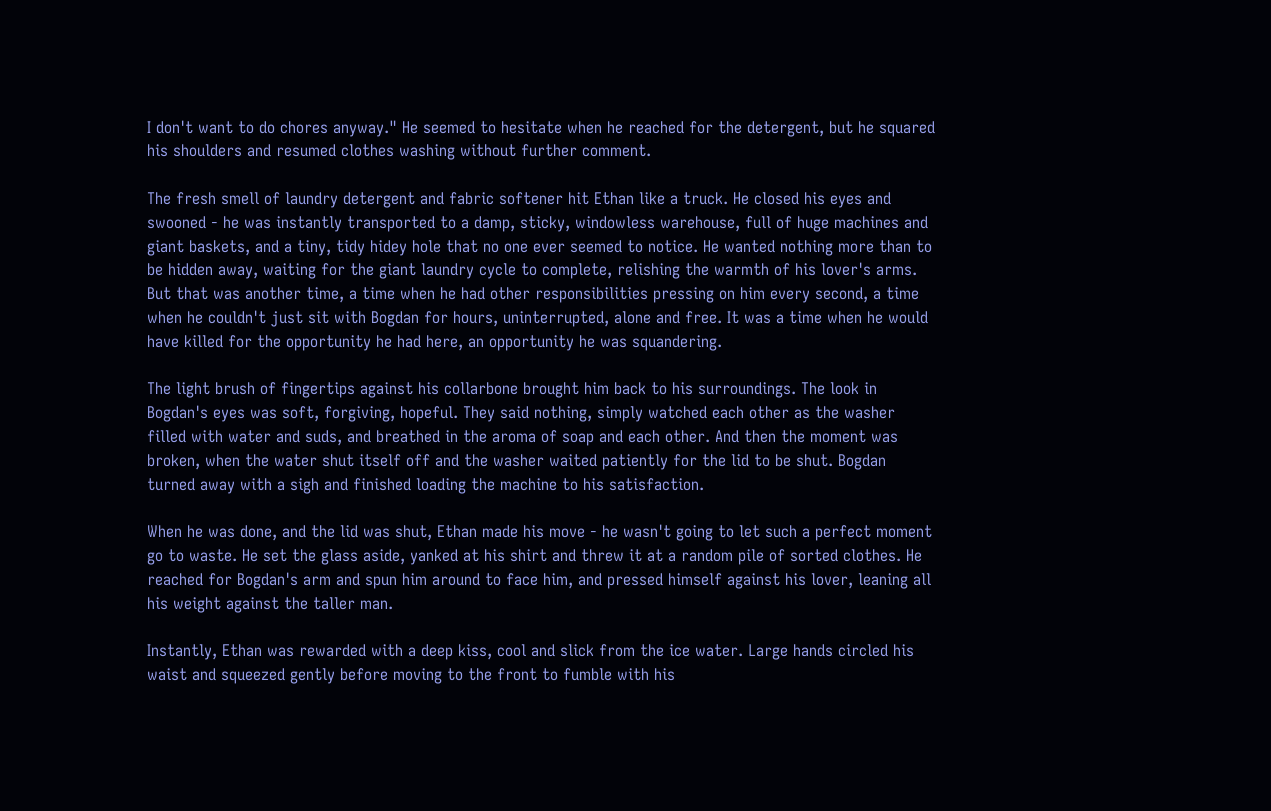I don't want to do chores anyway." He seemed to hesitate when he reached for the detergent, but he squared his shoulders and resumed clothes washing without further comment.

The fresh smell of laundry detergent and fabric softener hit Ethan like a truck. He closed his eyes and swooned - he was instantly transported to a damp, sticky, windowless warehouse, full of huge machines and giant baskets, and a tiny, tidy hidey hole that no one ever seemed to notice. He wanted nothing more than to be hidden away, waiting for the giant laundry cycle to complete, relishing the warmth of his lover's arms. But that was another time, a time when he had other responsibilities pressing on him every second, a time when he couldn't just sit with Bogdan for hours, uninterrupted, alone and free. It was a time when he would have killed for the opportunity he had here, an opportunity he was squandering.

The light brush of fingertips against his collarbone brought him back to his surroundings. The look in Bogdan's eyes was soft, forgiving, hopeful. They said nothing, simply watched each other as the washer filled with water and suds, and breathed in the aroma of soap and each other. And then the moment was broken, when the water shut itself off and the washer waited patiently for the lid to be shut. Bogdan turned away with a sigh and finished loading the machine to his satisfaction.

When he was done, and the lid was shut, Ethan made his move - he wasn't going to let such a perfect moment go to waste. He set the glass aside, yanked at his shirt and threw it at a random pile of sorted clothes. He reached for Bogdan's arm and spun him around to face him, and pressed himself against his lover, leaning all his weight against the taller man.

Instantly, Ethan was rewarded with a deep kiss, cool and slick from the ice water. Large hands circled his waist and squeezed gently before moving to the front to fumble with his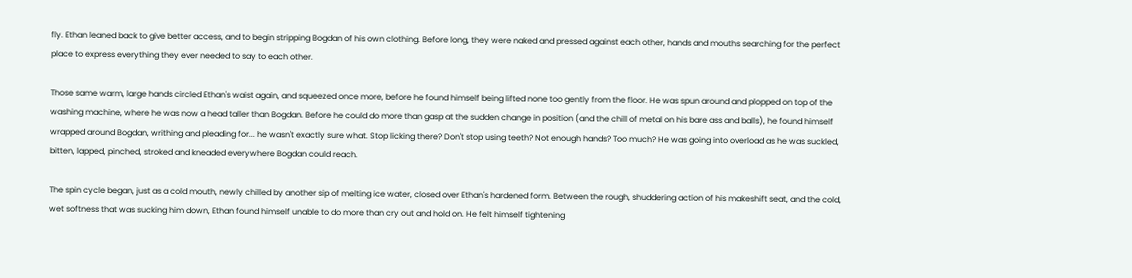fly. Ethan leaned back to give better access, and to begin stripping Bogdan of his own clothing. Before long, they were naked and pressed against each other, hands and mouths searching for the perfect place to express everything they ever needed to say to each other.

Those same warm, large hands circled Ethan's waist again, and squeezed once more, before he found himself being lifted none too gently from the floor. He was spun around and plopped on top of the washing machine, where he was now a head taller than Bogdan. Before he could do more than gasp at the sudden change in position (and the chill of metal on his bare ass and balls), he found himself wrapped around Bogdan, writhing and pleading for... he wasn't exactly sure what. Stop licking there? Don't stop using teeth? Not enough hands? Too much? He was going into overload as he was suckled, bitten, lapped, pinched, stroked and kneaded everywhere Bogdan could reach.

The spin cycle began, just as a cold mouth, newly chilled by another sip of melting ice water, closed over Ethan's hardened form. Between the rough, shuddering action of his makeshift seat, and the cold, wet softness that was sucking him down, Ethan found himself unable to do more than cry out and hold on. He felt himself tightening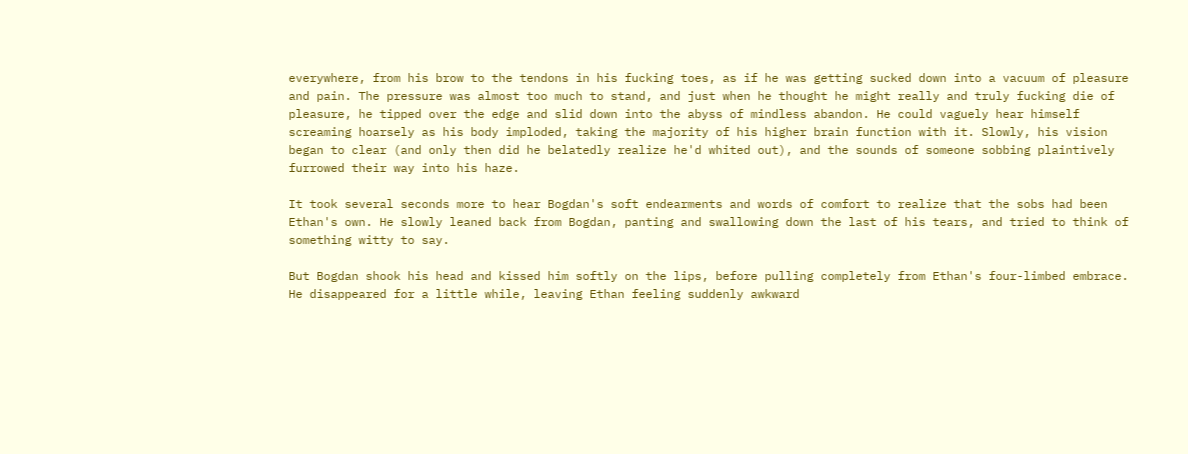everywhere, from his brow to the tendons in his fucking toes, as if he was getting sucked down into a vacuum of pleasure and pain. The pressure was almost too much to stand, and just when he thought he might really and truly fucking die of pleasure, he tipped over the edge and slid down into the abyss of mindless abandon. He could vaguely hear himself screaming hoarsely as his body imploded, taking the majority of his higher brain function with it. Slowly, his vision began to clear (and only then did he belatedly realize he'd whited out), and the sounds of someone sobbing plaintively furrowed their way into his haze.

It took several seconds more to hear Bogdan's soft endearments and words of comfort to realize that the sobs had been Ethan's own. He slowly leaned back from Bogdan, panting and swallowing down the last of his tears, and tried to think of something witty to say.

But Bogdan shook his head and kissed him softly on the lips, before pulling completely from Ethan's four-limbed embrace. He disappeared for a little while, leaving Ethan feeling suddenly awkward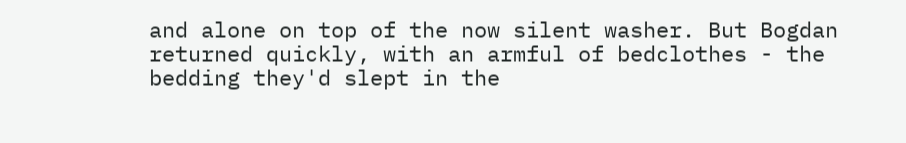and alone on top of the now silent washer. But Bogdan returned quickly, with an armful of bedclothes - the bedding they'd slept in the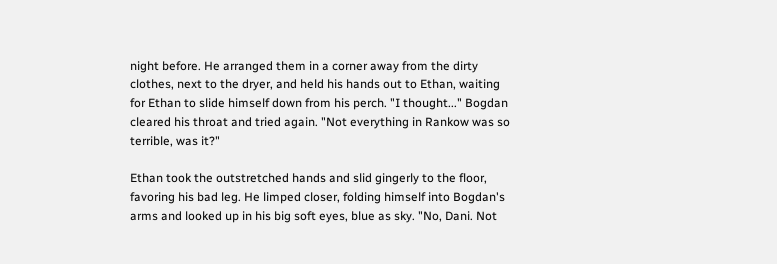night before. He arranged them in a corner away from the dirty clothes, next to the dryer, and held his hands out to Ethan, waiting for Ethan to slide himself down from his perch. "I thought..." Bogdan cleared his throat and tried again. "Not everything in Rankow was so terrible, was it?"

Ethan took the outstretched hands and slid gingerly to the floor, favoring his bad leg. He limped closer, folding himself into Bogdan's arms and looked up in his big soft eyes, blue as sky. "No, Dani. Not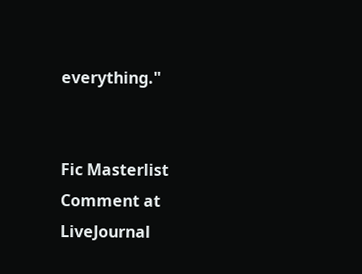everything."


Fic Masterlist
Comment at LiveJournal